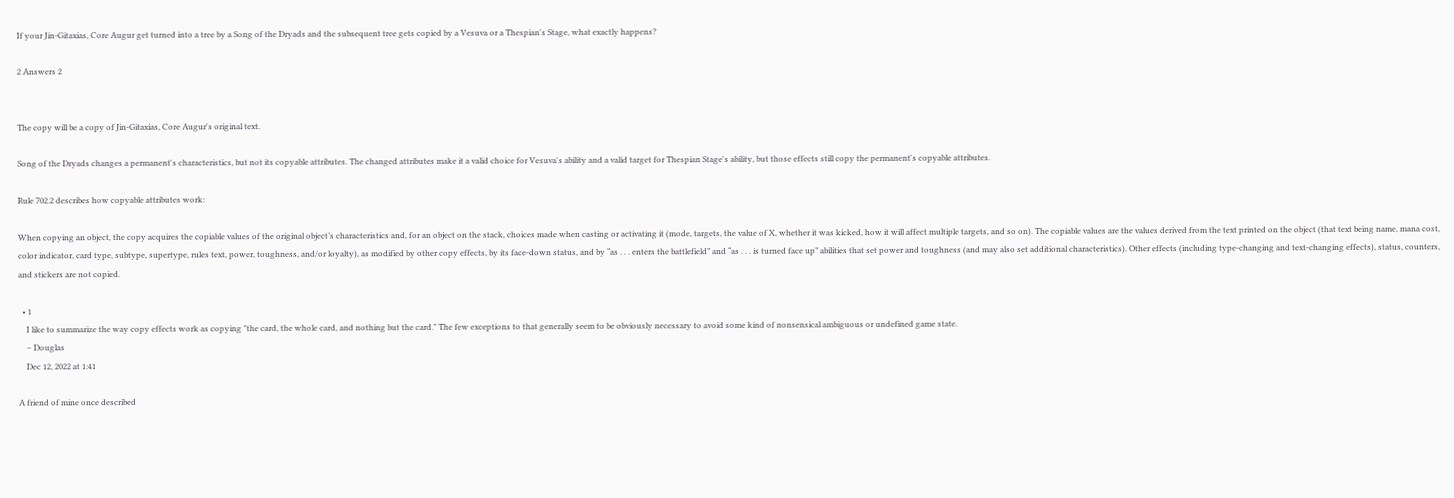If your Jin-Gitaxias, Core Augur get turned into a tree by a Song of the Dryads and the subsequent tree gets copied by a Vesuva or a Thespian's Stage, what exactly happens?

2 Answers 2


The copy will be a copy of Jin-Gitaxias, Core Augur's original text.

Song of the Dryads changes a permanent's characteristics, but not its copyable attributes. The changed attributes make it a valid choice for Vesuva's ability and a valid target for Thespian Stage's ability, but those effects still copy the permanent's copyable attributes.

Rule 702.2 describes how copyable attributes work:

When copying an object, the copy acquires the copiable values of the original object’s characteristics and, for an object on the stack, choices made when casting or activating it (mode, targets, the value of X, whether it was kicked, how it will affect multiple targets, and so on). The copiable values are the values derived from the text printed on the object (that text being name, mana cost, color indicator, card type, subtype, supertype, rules text, power, toughness, and/or loyalty), as modified by other copy effects, by its face-down status, and by “as . . . enters the battlefield” and “as . . . is turned face up” abilities that set power and toughness (and may also set additional characteristics). Other effects (including type-changing and text-changing effects), status, counters, and stickers are not copied.

  • 1
    I like to summarize the way copy effects work as copying "the card, the whole card, and nothing but the card." The few exceptions to that generally seem to be obviously necessary to avoid some kind of nonsensical ambiguous or undefined game state.
    – Douglas
    Dec 12, 2022 at 1:41

A friend of mine once described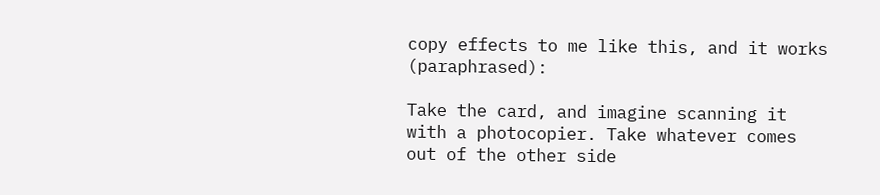copy effects to me like this, and it works (paraphrased):

Take the card, and imagine scanning it with a photocopier. Take whatever comes out of the other side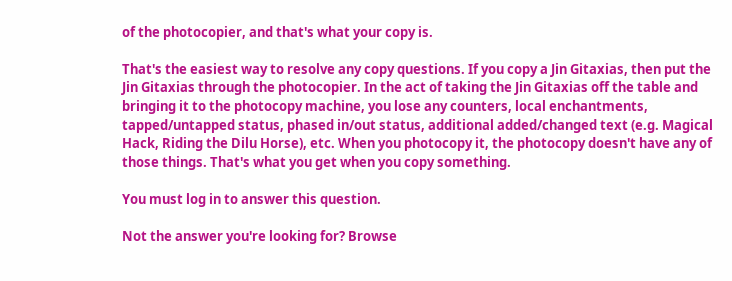of the photocopier, and that's what your copy is.

That's the easiest way to resolve any copy questions. If you copy a Jin Gitaxias, then put the Jin Gitaxias through the photocopier. In the act of taking the Jin Gitaxias off the table and bringing it to the photocopy machine, you lose any counters, local enchantments, tapped/untapped status, phased in/out status, additional added/changed text (e.g. Magical Hack, Riding the Dilu Horse), etc. When you photocopy it, the photocopy doesn't have any of those things. That's what you get when you copy something.

You must log in to answer this question.

Not the answer you're looking for? Browse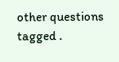other questions tagged .